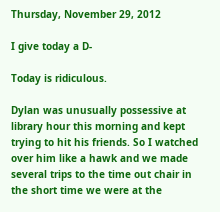Thursday, November 29, 2012

I give today a D-

Today is ridiculous.

Dylan was unusually possessive at library hour this morning and kept trying to hit his friends. So I watched over him like a hawk and we made several trips to the time out chair in the short time we were at the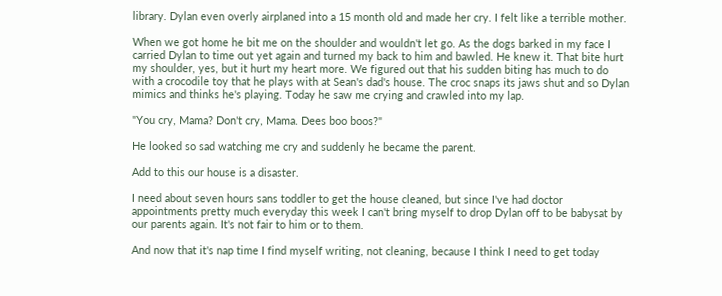library. Dylan even overly airplaned into a 15 month old and made her cry. I felt like a terrible mother.

When we got home he bit me on the shoulder and wouldn't let go. As the dogs barked in my face I carried Dylan to time out yet again and turned my back to him and bawled. He knew it. That bite hurt my shoulder, yes, but it hurt my heart more. We figured out that his sudden biting has much to do with a crocodile toy that he plays with at Sean's dad's house. The croc snaps its jaws shut and so Dylan mimics and thinks he's playing. Today he saw me crying and crawled into my lap.

"You cry, Mama? Don't cry, Mama. Dees boo boos?"

He looked so sad watching me cry and suddenly he became the parent.

Add to this our house is a disaster.

I need about seven hours sans toddler to get the house cleaned, but since I've had doctor appointments pretty much everyday this week I can't bring myself to drop Dylan off to be babysat by our parents again. It's not fair to him or to them.

And now that it's nap time I find myself writing, not cleaning, because I think I need to get today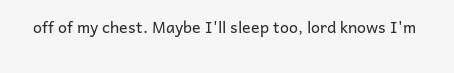off of my chest. Maybe I'll sleep too, lord knows I'm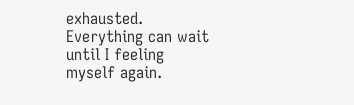exhausted. Everything can wait until I feeling myself again.